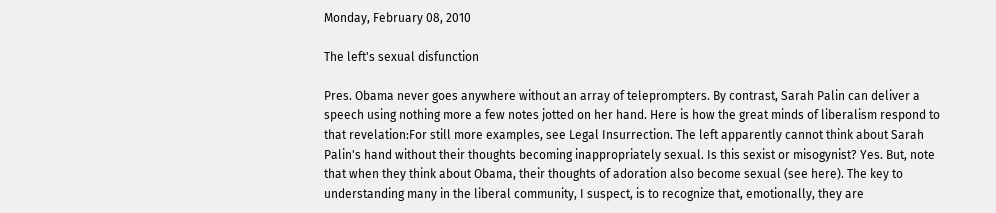Monday, February 08, 2010

The left's sexual disfunction

Pres. Obama never goes anywhere without an array of teleprompters. By contrast, Sarah Palin can deliver a speech using nothing more a few notes jotted on her hand. Here is how the great minds of liberalism respond to that revelation:For still more examples, see Legal Insurrection. The left apparently cannot think about Sarah Palin's hand without their thoughts becoming inappropriately sexual. Is this sexist or misogynist? Yes. But, note that when they think about Obama, their thoughts of adoration also become sexual (see here). The key to understanding many in the liberal community, I suspect, is to recognize that, emotionally, they are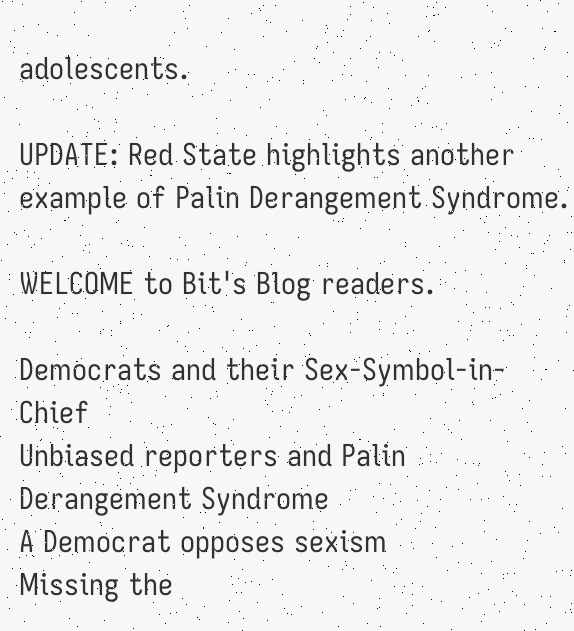adolescents.

UPDATE: Red State highlights another example of Palin Derangement Syndrome.

WELCOME to Bit's Blog readers.

Democrats and their Sex-Symbol-in-Chief
Unbiased reporters and Palin Derangement Syndrome
A Democrat opposes sexism
Missing the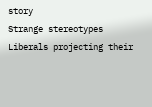story
Strange stereotypes
Liberals projecting their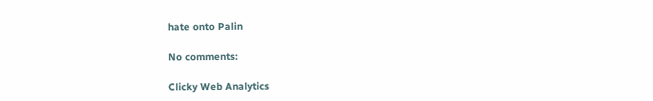hate onto Palin

No comments:

Clicky Web Analytics